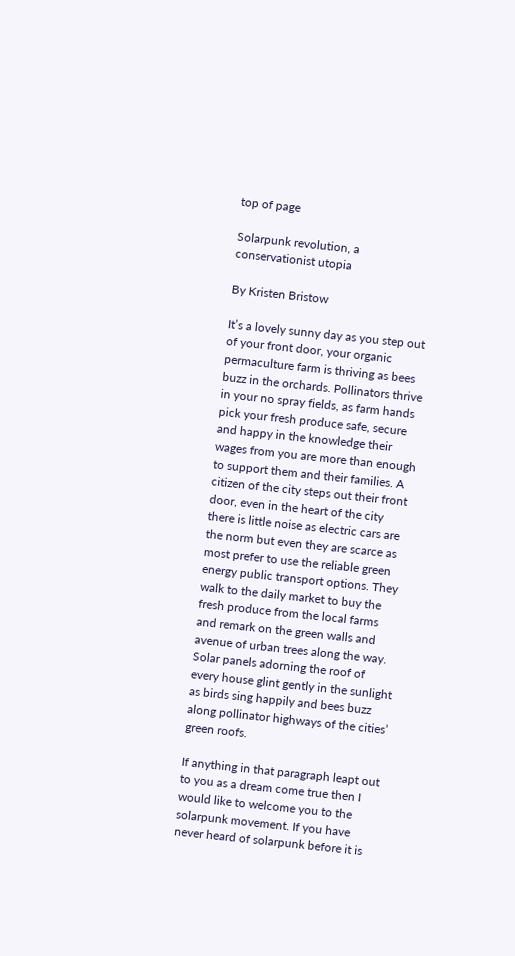top of page

Solarpunk revolution, a conservationist utopia

By Kristen Bristow

It’s a lovely sunny day as you step out of your front door, your organic permaculture farm is thriving as bees buzz in the orchards. Pollinators thrive in your no spray fields, as farm hands pick your fresh produce safe, secure and happy in the knowledge their wages from you are more than enough to support them and their families. A citizen of the city steps out their front door, even in the heart of the city there is little noise as electric cars are the norm but even they are scarce as most prefer to use the reliable green energy public transport options. They walk to the daily market to buy the fresh produce from the local farms and remark on the green walls and avenue of urban trees along the way. Solar panels adorning the roof of every house glint gently in the sunlight as birds sing happily and bees buzz along pollinator highways of the cities’ green roofs.

If anything in that paragraph leapt out to you as a dream come true then I would like to welcome you to the solarpunk movement. If you have never heard of solarpunk before it is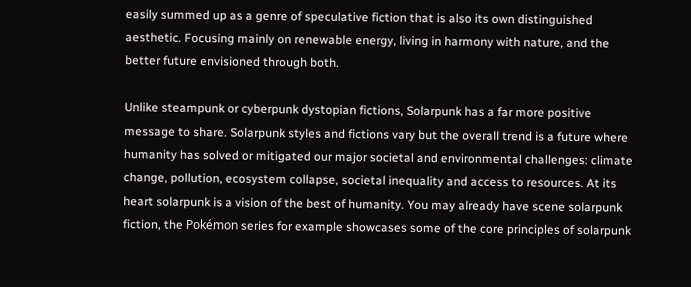easily summed up as a genre of speculative fiction that is also its own distinguished aesthetic. Focusing mainly on renewable energy, living in harmony with nature, and the better future envisioned through both.

Unlike steampunk or cyberpunk dystopian fictions, Solarpunk has a far more positive message to share. Solarpunk styles and fictions vary but the overall trend is a future where humanity has solved or mitigated our major societal and environmental challenges: climate change, pollution, ecosystem collapse, societal inequality and access to resources. At its heart solarpunk is a vision of the best of humanity. You may already have scene solarpunk fiction, the Pokémon series for example showcases some of the core principles of solarpunk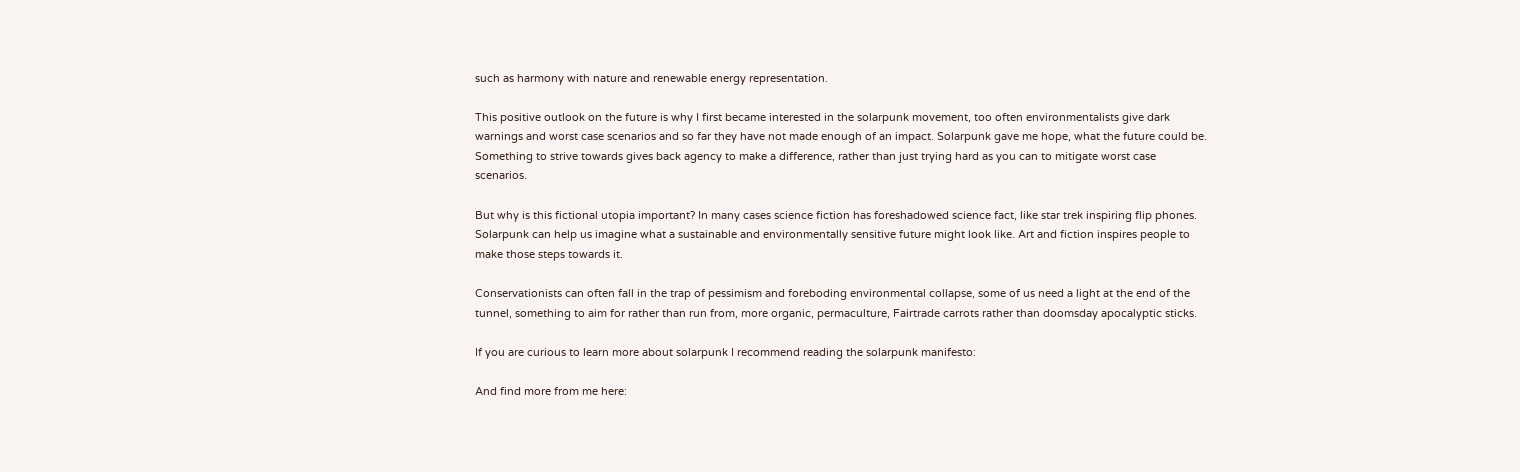such as harmony with nature and renewable energy representation.

This positive outlook on the future is why I first became interested in the solarpunk movement, too often environmentalists give dark warnings and worst case scenarios and so far they have not made enough of an impact. Solarpunk gave me hope, what the future could be. Something to strive towards gives back agency to make a difference, rather than just trying hard as you can to mitigate worst case scenarios.

But why is this fictional utopia important? In many cases science fiction has foreshadowed science fact, like star trek inspiring flip phones. Solarpunk can help us imagine what a sustainable and environmentally sensitive future might look like. Art and fiction inspires people to make those steps towards it.

Conservationists can often fall in the trap of pessimism and foreboding environmental collapse, some of us need a light at the end of the tunnel, something to aim for rather than run from, more organic, permaculture, Fairtrade carrots rather than doomsday apocalyptic sticks.

If you are curious to learn more about solarpunk I recommend reading the solarpunk manifesto:

And find more from me here: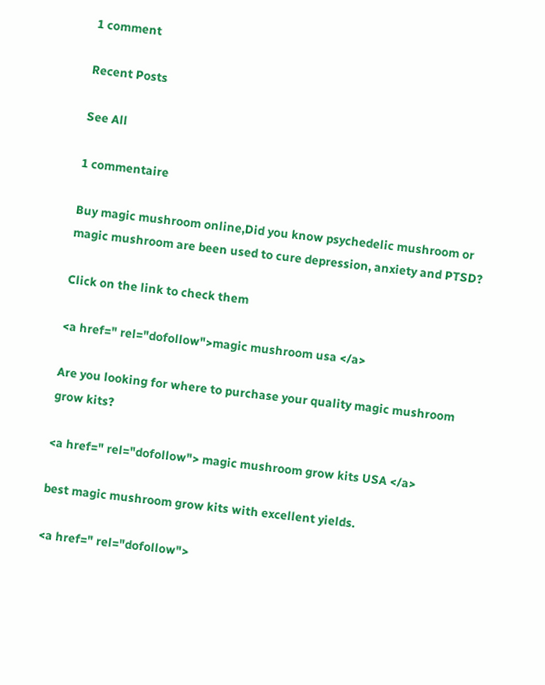1 comment

Recent Posts

See All

1 commentaire

Buy magic mushroom online,Did you know psychedelic mushroom or magic mushroom are been used to cure depression, anxiety and PTSD?

Click on the link to check them

<a href=" rel="dofollow">magic mushroom usa </a>

Are you looking for where to purchase your quality magic mushroom grow kits?

<a href=" rel="dofollow"> magic mushroom grow kits USA </a>

best magic mushroom grow kits with excellent yields.

<a href=" rel="dofollow">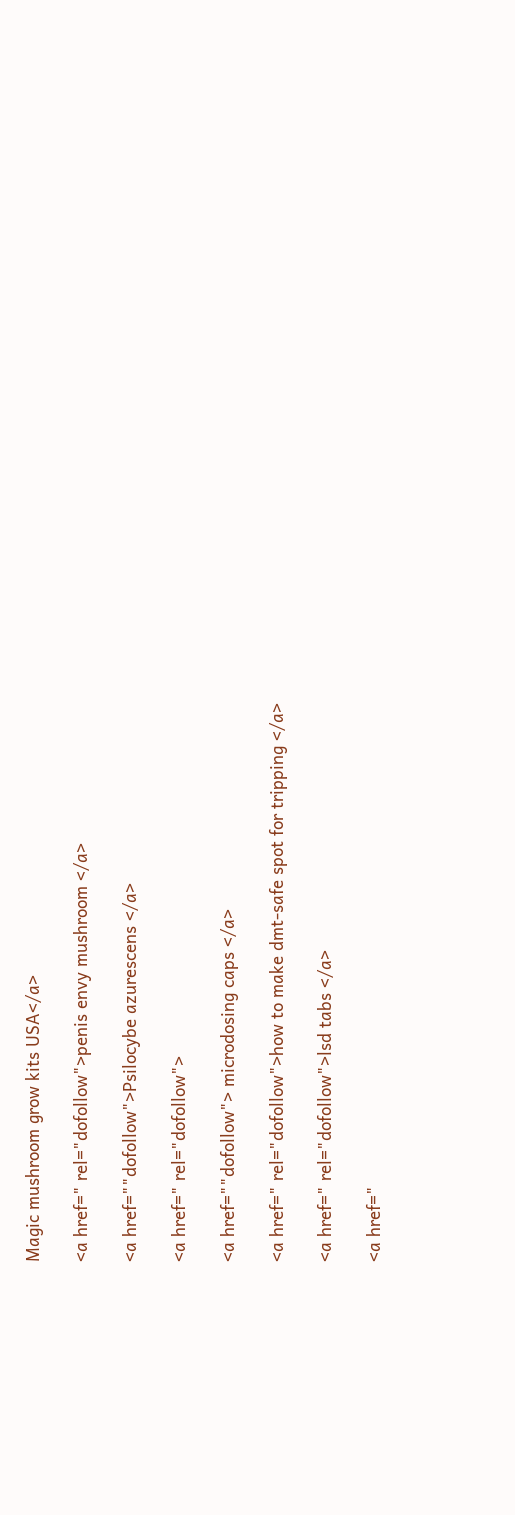Magic mushroom grow kits USA</a>

<a href=" rel="dofollow">penis envy mushroom </a>

<a href=""dofollow">Psilocybe azurescens </a>

<a href=" rel="dofollow">

<a href=""dofollow"> microdosing caps </a>

<a href=" rel="dofollow">how to make dmt-safe spot for tripping </a>

<a href=" rel="dofollow">lsd tabs </a>

<a href="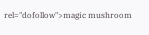rel="dofollow">magic mushroom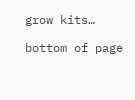grow kits…

bottom of page